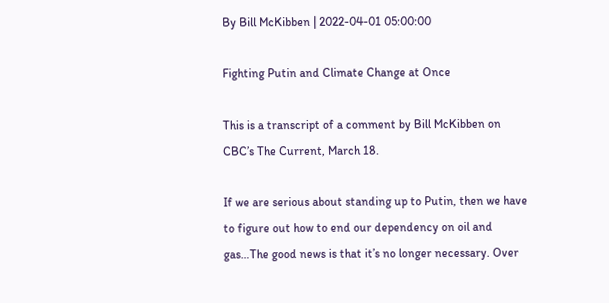By Bill McKibben | 2022-04-01 05:00:00

Fighting Putin and Climate Change at Once

This is a transcript of a comment by Bill McKibben on CBC’s The Current, March 18.

If we are serious about standing up to Putin, then we have to figure out how to end our dependency on oil and gas…The good news is that it’s no longer necessary. Over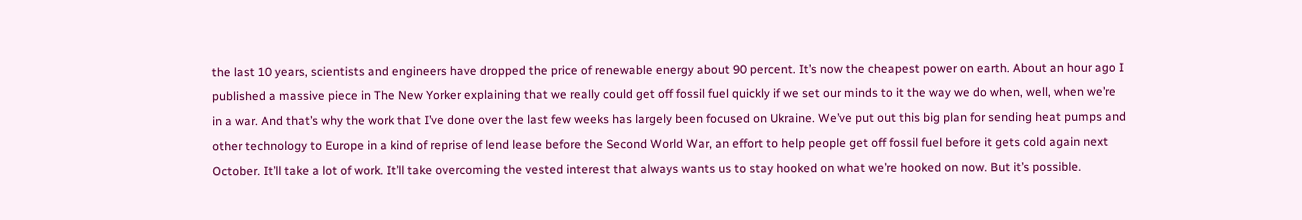the last 10 years, scientists and engineers have dropped the price of renewable energy about 90 percent. It’s now the cheapest power on earth. About an hour ago I published a massive piece in The New Yorker explaining that we really could get off fossil fuel quickly if we set our minds to it the way we do when, well, when we’re in a war. And that’s why the work that I’ve done over the last few weeks has largely been focused on Ukraine. We’ve put out this big plan for sending heat pumps and other technology to Europe in a kind of reprise of lend lease before the Second World War, an effort to help people get off fossil fuel before it gets cold again next October. It’ll take a lot of work. It’ll take overcoming the vested interest that always wants us to stay hooked on what we’re hooked on now. But it’s possible.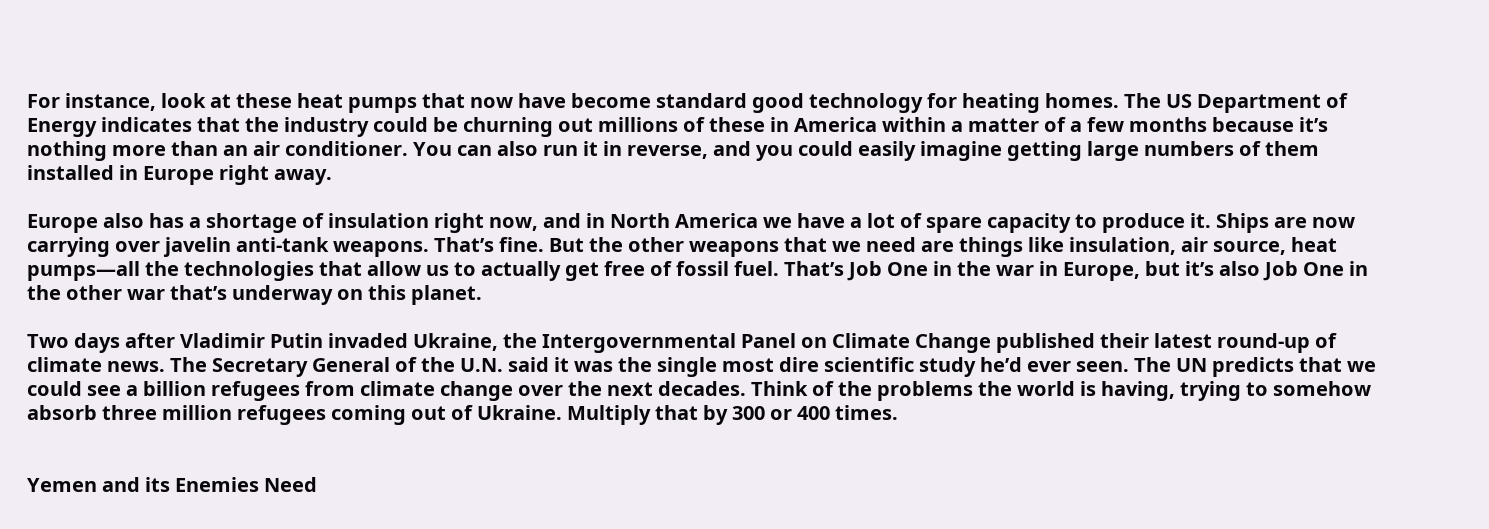For instance, look at these heat pumps that now have become standard good technology for heating homes. The US Department of Energy indicates that the industry could be churning out millions of these in America within a matter of a few months because it’s nothing more than an air conditioner. You can also run it in reverse, and you could easily imagine getting large numbers of them installed in Europe right away.

Europe also has a shortage of insulation right now, and in North America we have a lot of spare capacity to produce it. Ships are now carrying over javelin anti-tank weapons. That’s fine. But the other weapons that we need are things like insulation, air source, heat pumps—all the technologies that allow us to actually get free of fossil fuel. That’s Job One in the war in Europe, but it’s also Job One in the other war that’s underway on this planet.

Two days after Vladimir Putin invaded Ukraine, the Intergovernmental Panel on Climate Change published their latest round-up of climate news. The Secretary General of the U.N. said it was the single most dire scientific study he’d ever seen. The UN predicts that we could see a billion refugees from climate change over the next decades. Think of the problems the world is having, trying to somehow absorb three million refugees coming out of Ukraine. Multiply that by 300 or 400 times.


Yemen and its Enemies Need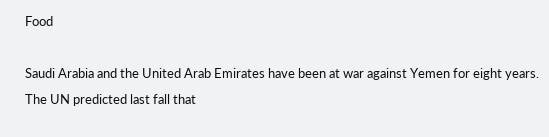Food

Saudi Arabia and the United Arab Emirates have been at war against Yemen for eight years. The UN predicted last fall that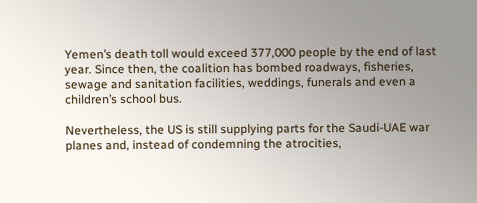Yemen’s death toll would exceed 377,000 people by the end of last year. Since then, the coalition has bombed roadways, fisheries, sewage and sanitation facilities, weddings, funerals and even a children’s school bus.

Nevertheless, the US is still supplying parts for the Saudi-UAE war planes and, instead of condemning the atrocities,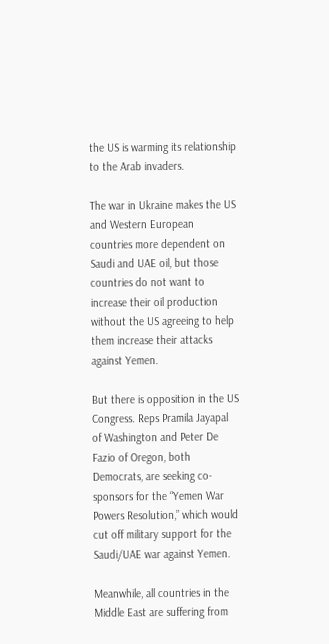the US is warming its relationship to the Arab invaders.

The war in Ukraine makes the US and Western European countries more dependent on Saudi and UAE oil, but those countries do not want to increase their oil production without the US agreeing to help them increase their attacks against Yemen.

But there is opposition in the US Congress. Reps Pramila Jayapal of Washington and Peter De Fazio of Oregon, both Democrats, are seeking co-sponsors for the “Yemen War Powers Resolution,” which would cut off military support for the Saudi/UAE war against Yemen.

Meanwhile, all countries in the Middle East are suffering from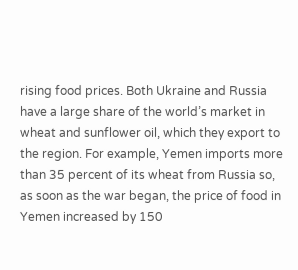rising food prices. Both Ukraine and Russia have a large share of the world’s market in wheat and sunflower oil, which they export to the region. For example, Yemen imports more than 35 percent of its wheat from Russia so, as soon as the war began, the price of food in Yemen increased by 150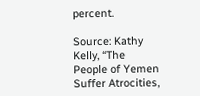percent.

Source: Kathy Kelly, “The People of Yemen Suffer Atrocities,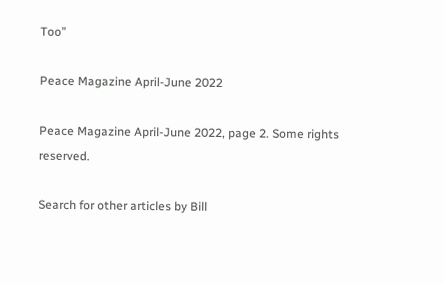Too”

Peace Magazine April-June 2022

Peace Magazine April-June 2022, page 2. Some rights reserved.

Search for other articles by Bill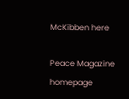McKibben here

Peace Magazine homepage